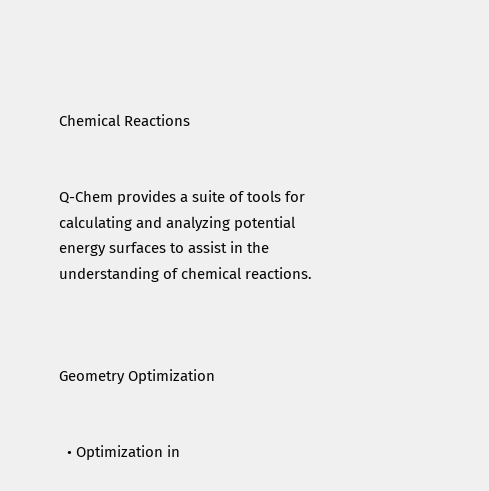Chemical Reactions


Q-Chem provides a suite of tools for calculating and analyzing potential energy surfaces to assist in the understanding of chemical reactions.



Geometry Optimization


  • Optimization in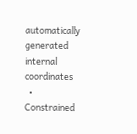automatically generated internal coordinates
  • Constrained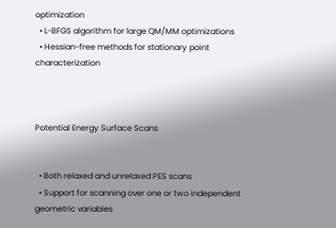optimization
  • L-BFGS algorithm for large QM/MM optimizations
  • Hessian-free methods for stationary point characterization



Potential Energy Surface Scans


  • Both relaxed and unrelaxed PES scans
  • Support for scanning over one or two independent geometric variables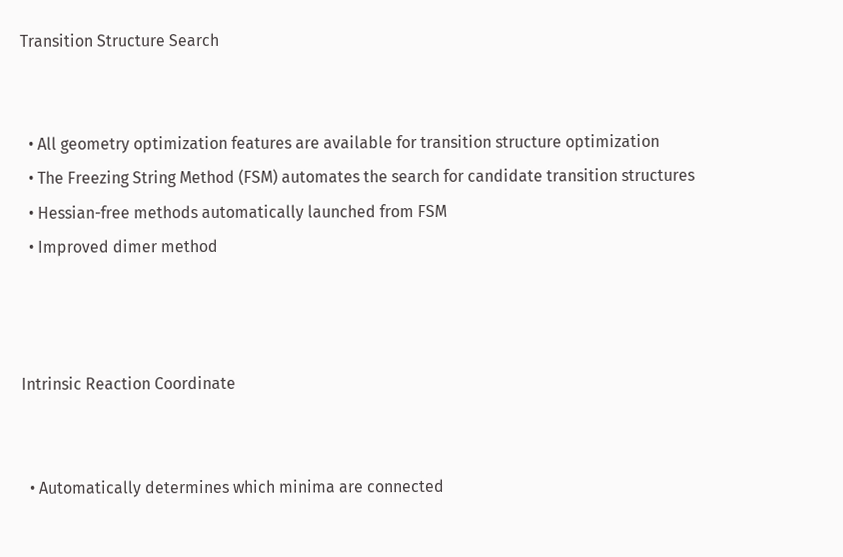Transition Structure Search


  • All geometry optimization features are available for transition structure optimization
  • The Freezing String Method (FSM) automates the search for candidate transition structures
  • Hessian-free methods automatically launched from FSM
  • Improved dimer method



Intrinsic Reaction Coordinate


  • Automatically determines which minima are connected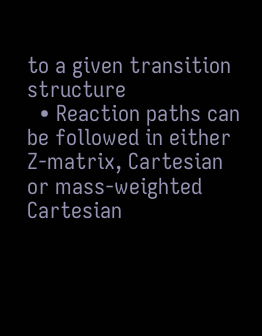to a given transition structure
  • Reaction paths can be followed in either Z-matrix, Cartesian or mass-weighted Cartesian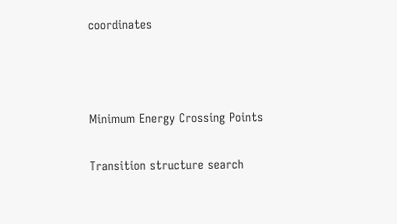coordinates



Minimum Energy Crossing Points

Transition structure search